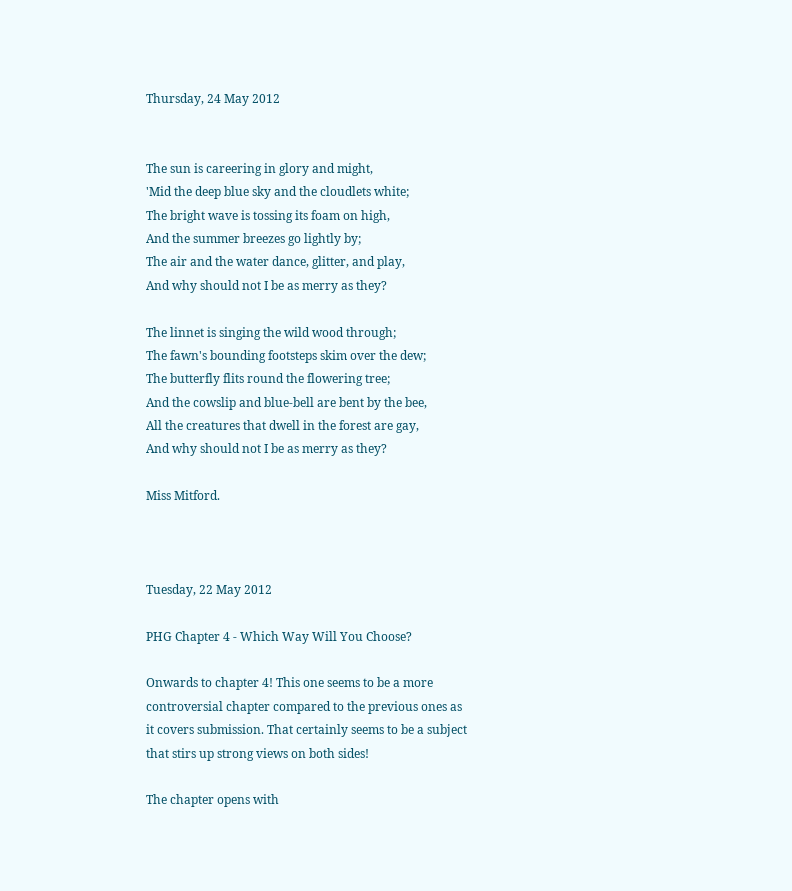Thursday, 24 May 2012


The sun is careering in glory and might,
'Mid the deep blue sky and the cloudlets white;
The bright wave is tossing its foam on high,
And the summer breezes go lightly by;
The air and the water dance, glitter, and play,
And why should not I be as merry as they?

The linnet is singing the wild wood through;
The fawn's bounding footsteps skim over the dew;
The butterfly flits round the flowering tree;
And the cowslip and blue-bell are bent by the bee,
All the creatures that dwell in the forest are gay,
And why should not I be as merry as they?

Miss Mitford.



Tuesday, 22 May 2012

PHG Chapter 4 - Which Way Will You Choose?

Onwards to chapter 4! This one seems to be a more controversial chapter compared to the previous ones as it covers submission. That certainly seems to be a subject that stirs up strong views on both sides!

The chapter opens with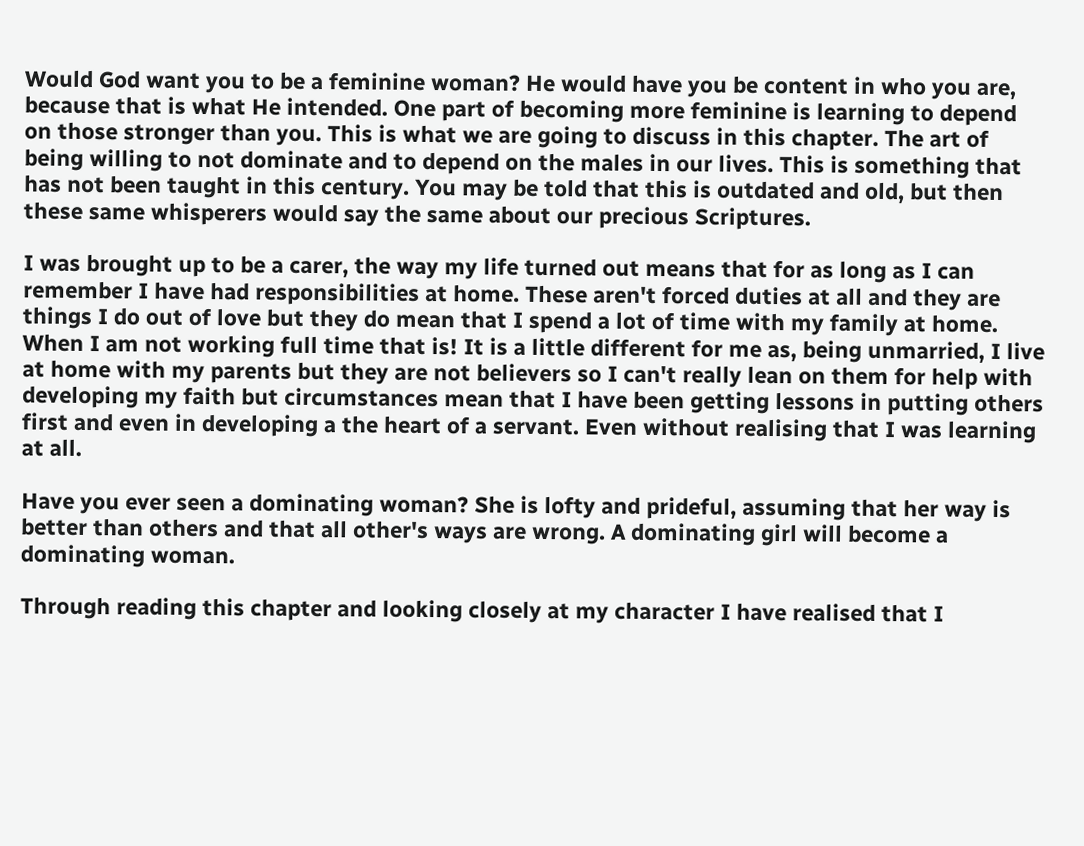Would God want you to be a feminine woman? He would have you be content in who you are, because that is what He intended. One part of becoming more feminine is learning to depend on those stronger than you. This is what we are going to discuss in this chapter. The art of being willing to not dominate and to depend on the males in our lives. This is something that has not been taught in this century. You may be told that this is outdated and old, but then these same whisperers would say the same about our precious Scriptures.

I was brought up to be a carer, the way my life turned out means that for as long as I can remember I have had responsibilities at home. These aren't forced duties at all and they are things I do out of love but they do mean that I spend a lot of time with my family at home. When I am not working full time that is! It is a little different for me as, being unmarried, I live at home with my parents but they are not believers so I can't really lean on them for help with developing my faith but circumstances mean that I have been getting lessons in putting others first and even in developing a the heart of a servant. Even without realising that I was learning at all.

Have you ever seen a dominating woman? She is lofty and prideful, assuming that her way is better than others and that all other's ways are wrong. A dominating girl will become a dominating woman.

Through reading this chapter and looking closely at my character I have realised that I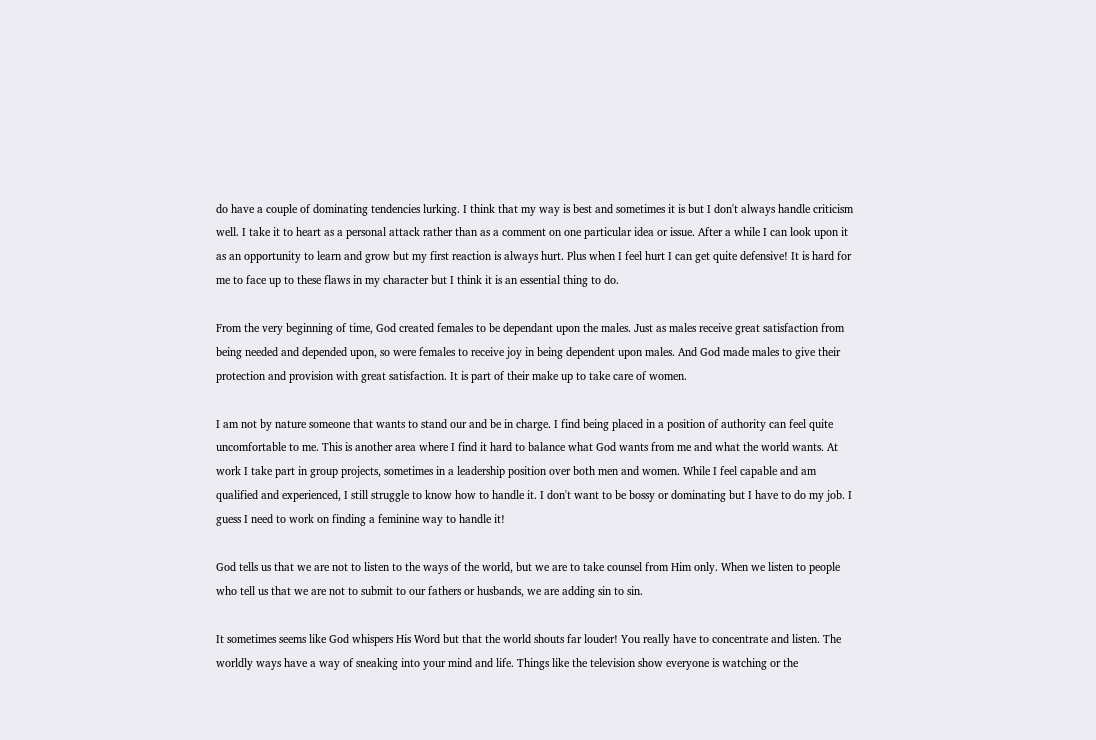do have a couple of dominating tendencies lurking. I think that my way is best and sometimes it is but I don't always handle criticism well. I take it to heart as a personal attack rather than as a comment on one particular idea or issue. After a while I can look upon it as an opportunity to learn and grow but my first reaction is always hurt. Plus when I feel hurt I can get quite defensive! It is hard for me to face up to these flaws in my character but I think it is an essential thing to do.

From the very beginning of time, God created females to be dependant upon the males. Just as males receive great satisfaction from being needed and depended upon, so were females to receive joy in being dependent upon males. And God made males to give their protection and provision with great satisfaction. It is part of their make up to take care of women.

I am not by nature someone that wants to stand our and be in charge. I find being placed in a position of authority can feel quite uncomfortable to me. This is another area where I find it hard to balance what God wants from me and what the world wants. At work I take part in group projects, sometimes in a leadership position over both men and women. While I feel capable and am qualified and experienced, I still struggle to know how to handle it. I don't want to be bossy or dominating but I have to do my job. I guess I need to work on finding a feminine way to handle it!

God tells us that we are not to listen to the ways of the world, but we are to take counsel from Him only. When we listen to people who tell us that we are not to submit to our fathers or husbands, we are adding sin to sin.

It sometimes seems like God whispers His Word but that the world shouts far louder! You really have to concentrate and listen. The worldly ways have a way of sneaking into your mind and life. Things like the television show everyone is watching or the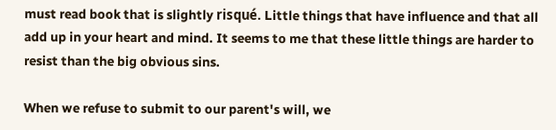must read book that is slightly risqué. Little things that have influence and that all add up in your heart and mind. It seems to me that these little things are harder to resist than the big obvious sins.

When we refuse to submit to our parent's will, we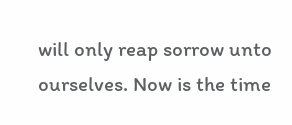will only reap sorrow unto ourselves. Now is the time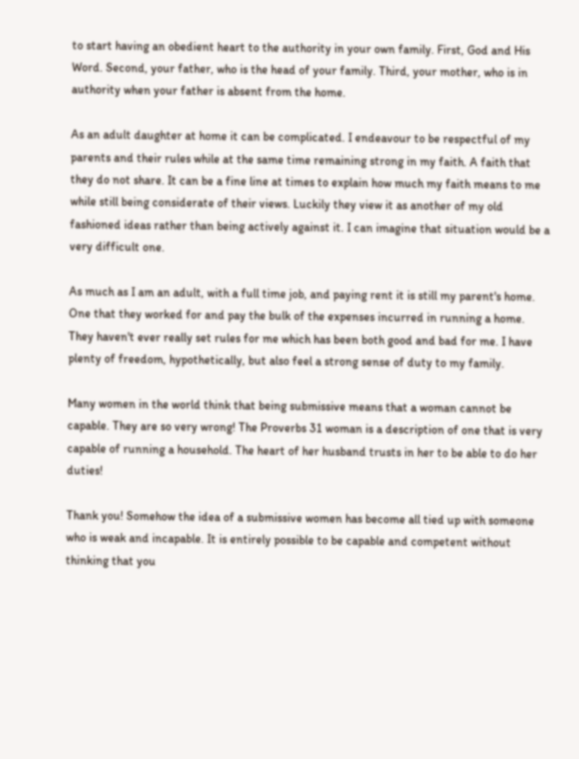to start having an obedient heart to the authority in your own family. First, God and His Word. Second, your father, who is the head of your family. Third, your mother, who is in authority when your father is absent from the home.

As an adult daughter at home it can be complicated. I endeavour to be respectful of my parents and their rules while at the same time remaining strong in my faith. A faith that they do not share. It can be a fine line at times to explain how much my faith means to me while still being considerate of their views. Luckily they view it as another of my old fashioned ideas rather than being actively against it. I can imagine that situation would be a very difficult one.

As much as I am an adult, with a full time job, and paying rent it is still my parent's home. One that they worked for and pay the bulk of the expenses incurred in running a home. They haven't ever really set rules for me which has been both good and bad for me. I have plenty of freedom, hypothetically, but also feel a strong sense of duty to my family.

Many women in the world think that being submissive means that a woman cannot be capable. They are so very wrong! The Proverbs 31 woman is a description of one that is very capable of running a household. The heart of her husband trusts in her to be able to do her duties!

Thank you! Somehow the idea of a submissive women has become all tied up with someone who is weak and incapable. It is entirely possible to be capable and competent without thinking that you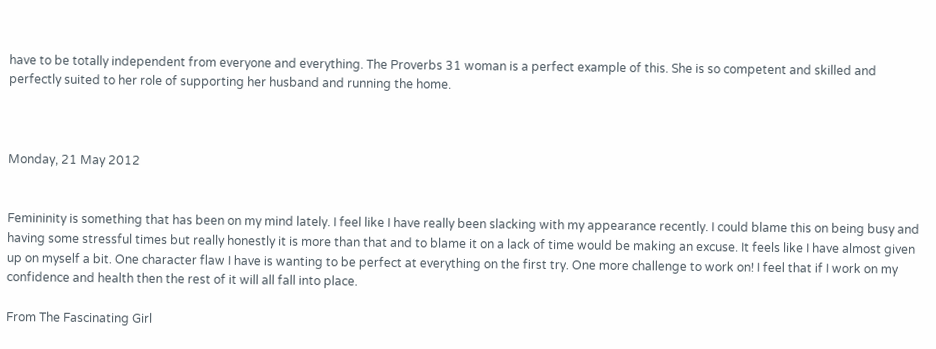have to be totally independent from everyone and everything. The Proverbs 31 woman is a perfect example of this. She is so competent and skilled and perfectly suited to her role of supporting her husband and running the home.



Monday, 21 May 2012


Femininity is something that has been on my mind lately. I feel like I have really been slacking with my appearance recently. I could blame this on being busy and having some stressful times but really honestly it is more than that and to blame it on a lack of time would be making an excuse. It feels like I have almost given up on myself a bit. One character flaw I have is wanting to be perfect at everything on the first try. One more challenge to work on! I feel that if I work on my confidence and health then the rest of it will all fall into place.

From The Fascinating Girl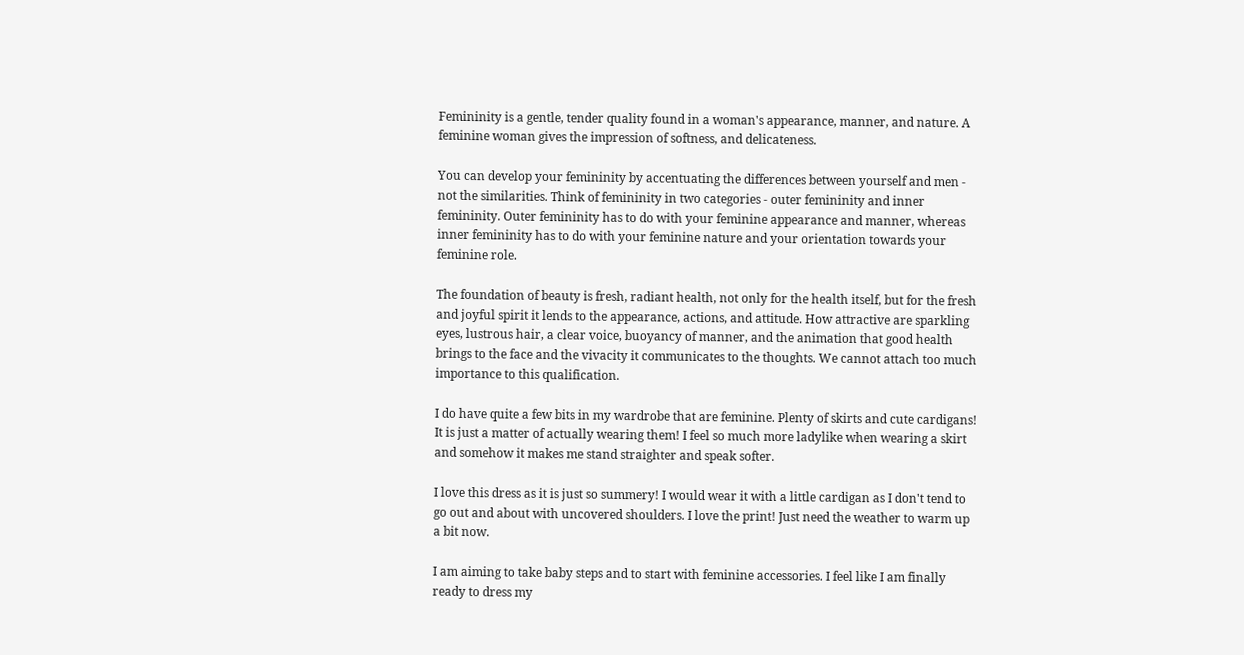Femininity is a gentle, tender quality found in a woman's appearance, manner, and nature. A feminine woman gives the impression of softness, and delicateness.

You can develop your femininity by accentuating the differences between yourself and men - not the similarities. Think of femininity in two categories - outer femininity and inner femininity. Outer femininity has to do with your feminine appearance and manner, whereas inner femininity has to do with your feminine nature and your orientation towards your feminine role.

The foundation of beauty is fresh, radiant health, not only for the health itself, but for the fresh and joyful spirit it lends to the appearance, actions, and attitude. How attractive are sparkling eyes, lustrous hair, a clear voice, buoyancy of manner, and the animation that good health brings to the face and the vivacity it communicates to the thoughts. We cannot attach too much importance to this qualification.

I do have quite a few bits in my wardrobe that are feminine. Plenty of skirts and cute cardigans! It is just a matter of actually wearing them! I feel so much more ladylike when wearing a skirt and somehow it makes me stand straighter and speak softer.

I love this dress as it is just so summery! I would wear it with a little cardigan as I don't tend to go out and about with uncovered shoulders. I love the print! Just need the weather to warm up a bit now.

I am aiming to take baby steps and to start with feminine accessories. I feel like I am finally ready to dress my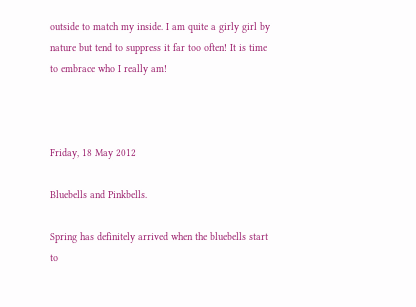outside to match my inside. I am quite a girly girl by nature but tend to suppress it far too often! It is time to embrace who I really am!



Friday, 18 May 2012

Bluebells and Pinkbells.

Spring has definitely arrived when the bluebells start to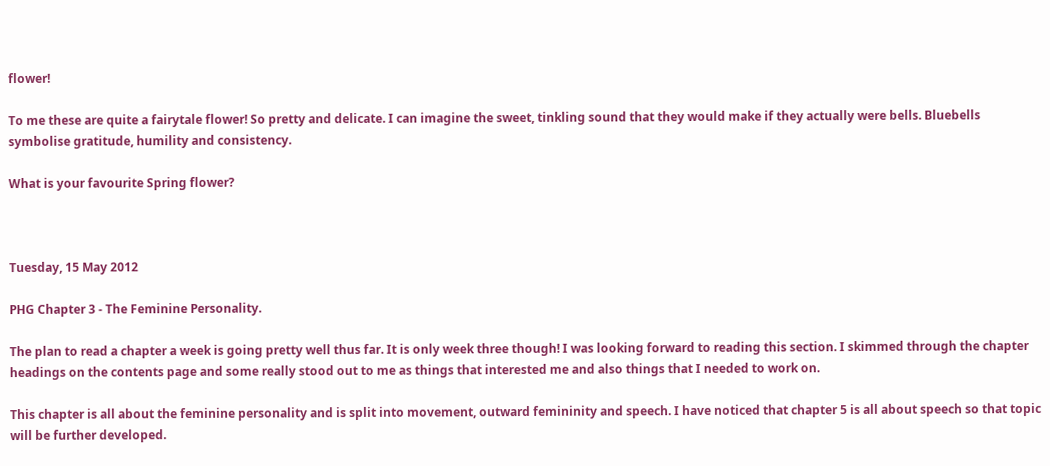flower!

To me these are quite a fairytale flower! So pretty and delicate. I can imagine the sweet, tinkling sound that they would make if they actually were bells. Bluebells symbolise gratitude, humility and consistency.

What is your favourite Spring flower?



Tuesday, 15 May 2012

PHG Chapter 3 - The Feminine Personality.

The plan to read a chapter a week is going pretty well thus far. It is only week three though! I was looking forward to reading this section. I skimmed through the chapter headings on the contents page and some really stood out to me as things that interested me and also things that I needed to work on.

This chapter is all about the feminine personality and is split into movement, outward femininity and speech. I have noticed that chapter 5 is all about speech so that topic will be further developed.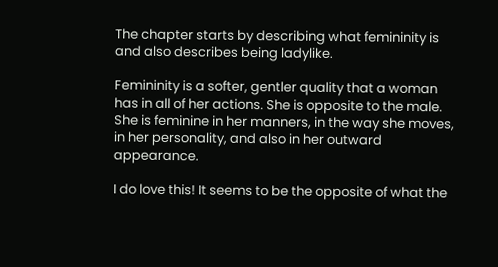The chapter starts by describing what femininity is and also describes being ladylike.

Femininity is a softer, gentler quality that a woman has in all of her actions. She is opposite to the male. She is feminine in her manners, in the way she moves, in her personality, and also in her outward appearance.

I do love this! It seems to be the opposite of what the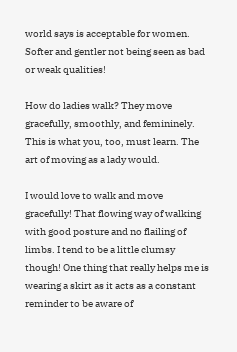world says is acceptable for women. Softer and gentler not being seen as bad or weak qualities!

How do ladies walk? They move gracefully, smoothly, and femininely. This is what you, too, must learn. The art of moving as a lady would.

I would love to walk and move gracefully! That flowing way of walking with good posture and no flailing of limbs. I tend to be a little clumsy though! One thing that really helps me is wearing a skirt as it acts as a constant reminder to be aware of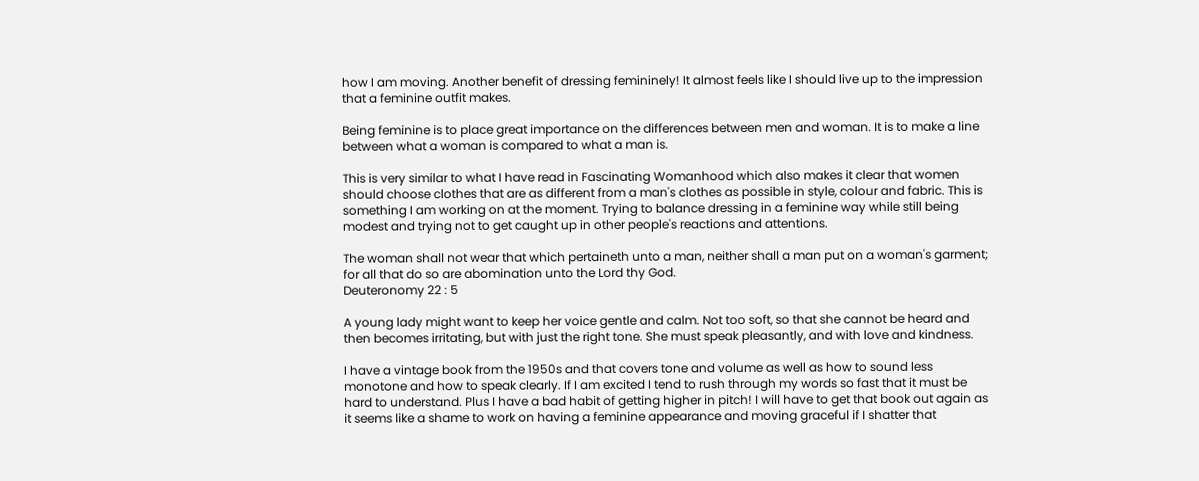how I am moving. Another benefit of dressing femininely! It almost feels like I should live up to the impression that a feminine outfit makes.

Being feminine is to place great importance on the differences between men and woman. It is to make a line between what a woman is compared to what a man is.

This is very similar to what I have read in Fascinating Womanhood which also makes it clear that women should choose clothes that are as different from a man's clothes as possible in style, colour and fabric. This is something I am working on at the moment. Trying to balance dressing in a feminine way while still being modest and trying not to get caught up in other people's reactions and attentions.

The woman shall not wear that which pertaineth unto a man, neither shall a man put on a woman's garment; for all that do so are abomination unto the Lord thy God.
Deuteronomy 22 : 5

A young lady might want to keep her voice gentle and calm. Not too soft, so that she cannot be heard and then becomes irritating, but with just the right tone. She must speak pleasantly, and with love and kindness.

I have a vintage book from the 1950s and that covers tone and volume as well as how to sound less monotone and how to speak clearly. If I am excited I tend to rush through my words so fast that it must be hard to understand. Plus I have a bad habit of getting higher in pitch! I will have to get that book out again as it seems like a shame to work on having a feminine appearance and moving graceful if I shatter that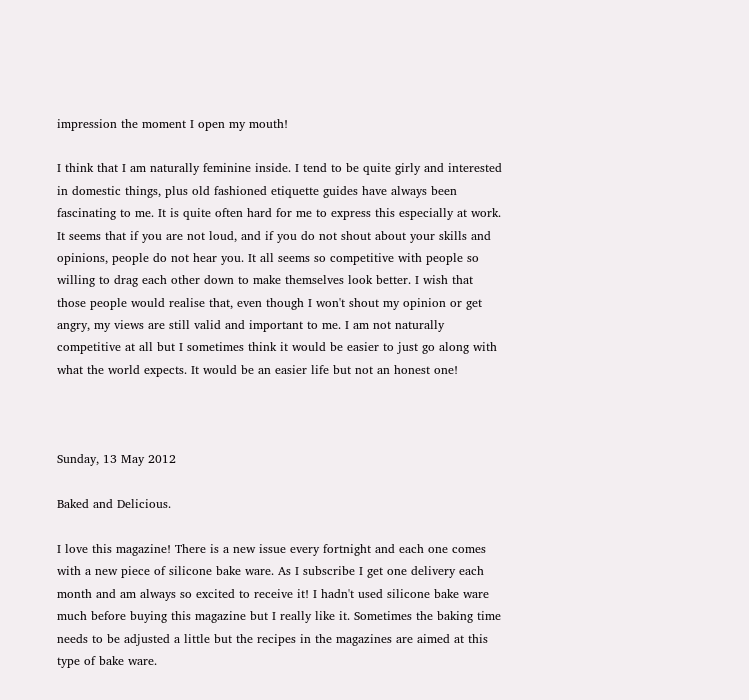impression the moment I open my mouth!

I think that I am naturally feminine inside. I tend to be quite girly and interested in domestic things, plus old fashioned etiquette guides have always been fascinating to me. It is quite often hard for me to express this especially at work. It seems that if you are not loud, and if you do not shout about your skills and opinions, people do not hear you. It all seems so competitive with people so willing to drag each other down to make themselves look better. I wish that those people would realise that, even though I won't shout my opinion or get angry, my views are still valid and important to me. I am not naturally competitive at all but I sometimes think it would be easier to just go along with what the world expects. It would be an easier life but not an honest one!



Sunday, 13 May 2012

Baked and Delicious.

I love this magazine! There is a new issue every fortnight and each one comes with a new piece of silicone bake ware. As I subscribe I get one delivery each month and am always so excited to receive it! I hadn't used silicone bake ware much before buying this magazine but I really like it. Sometimes the baking time needs to be adjusted a little but the recipes in the magazines are aimed at this type of bake ware.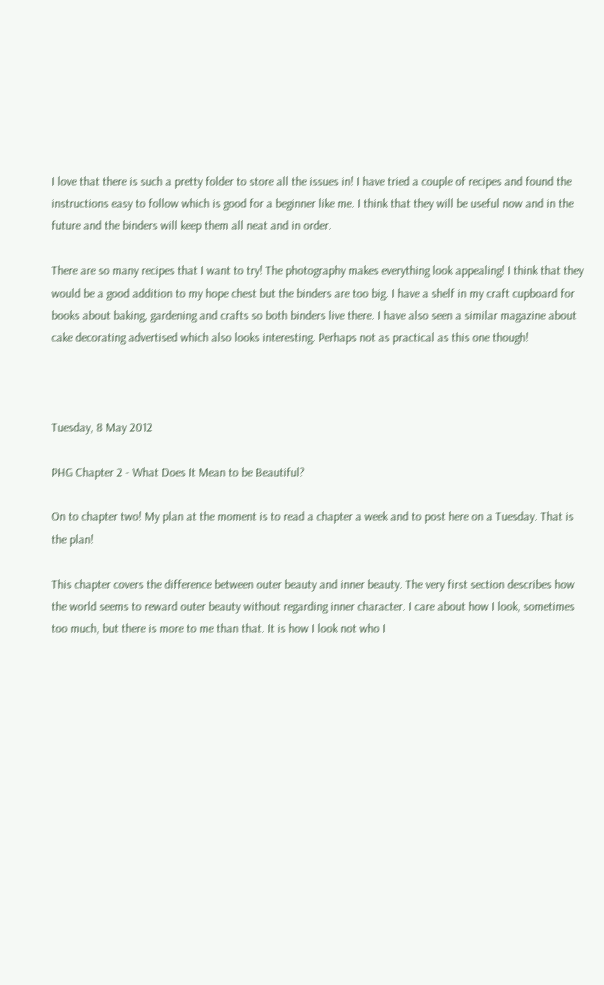I love that there is such a pretty folder to store all the issues in! I have tried a couple of recipes and found the instructions easy to follow which is good for a beginner like me. I think that they will be useful now and in the future and the binders will keep them all neat and in order.

There are so many recipes that I want to try! The photography makes everything look appealing! I think that they would be a good addition to my hope chest but the binders are too big. I have a shelf in my craft cupboard for books about baking, gardening and crafts so both binders live there. I have also seen a similar magazine about cake decorating advertised which also looks interesting. Perhaps not as practical as this one though!



Tuesday, 8 May 2012

PHG Chapter 2 - What Does It Mean to be Beautiful?

On to chapter two! My plan at the moment is to read a chapter a week and to post here on a Tuesday. That is the plan!

This chapter covers the difference between outer beauty and inner beauty. The very first section describes how the world seems to reward outer beauty without regarding inner character. I care about how I look, sometimes too much, but there is more to me than that. It is how I look not who I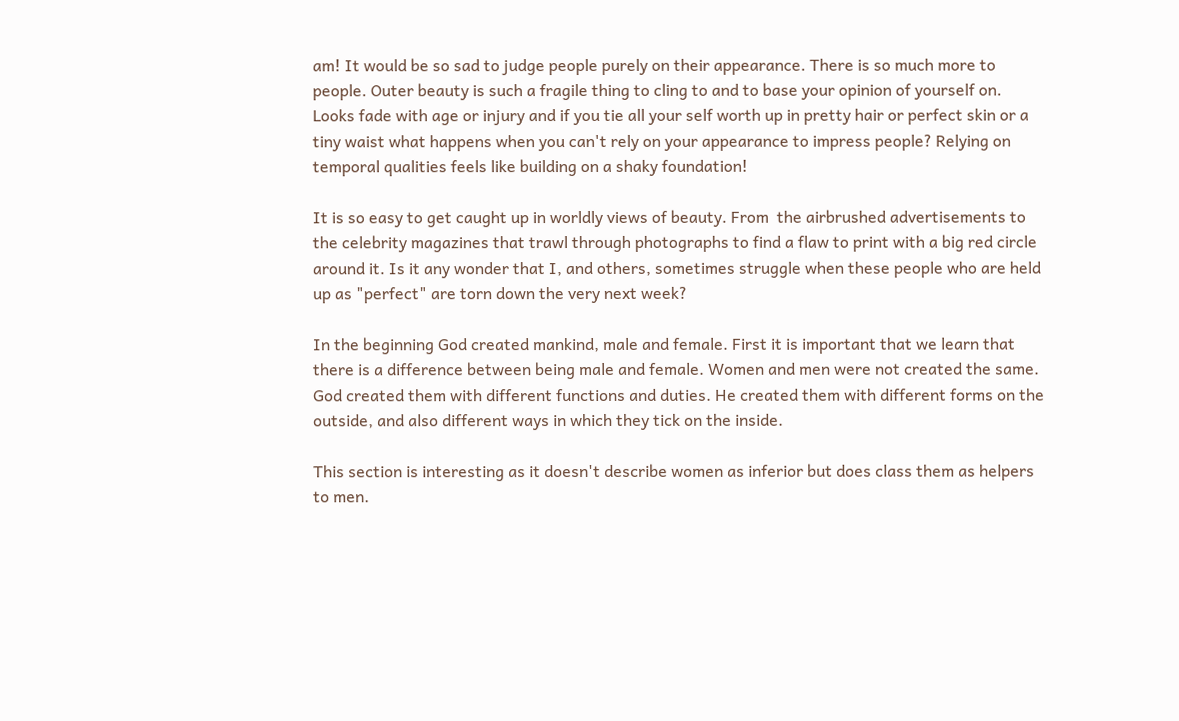am! It would be so sad to judge people purely on their appearance. There is so much more to people. Outer beauty is such a fragile thing to cling to and to base your opinion of yourself on. Looks fade with age or injury and if you tie all your self worth up in pretty hair or perfect skin or a tiny waist what happens when you can't rely on your appearance to impress people? Relying on temporal qualities feels like building on a shaky foundation!

It is so easy to get caught up in worldly views of beauty. From  the airbrushed advertisements to the celebrity magazines that trawl through photographs to find a flaw to print with a big red circle around it. Is it any wonder that I, and others, sometimes struggle when these people who are held up as "perfect" are torn down the very next week?

In the beginning God created mankind, male and female. First it is important that we learn that there is a difference between being male and female. Women and men were not created the same. God created them with different functions and duties. He created them with different forms on the outside, and also different ways in which they tick on the inside.

This section is interesting as it doesn't describe women as inferior but does class them as helpers to men.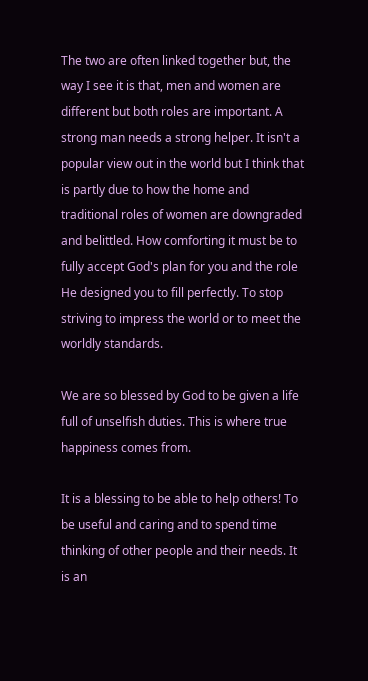The two are often linked together but, the way I see it is that, men and women are different but both roles are important. A strong man needs a strong helper. It isn't a popular view out in the world but I think that is partly due to how the home and traditional roles of women are downgraded and belittled. How comforting it must be to fully accept God's plan for you and the role He designed you to fill perfectly. To stop striving to impress the world or to meet the worldly standards.

We are so blessed by God to be given a life full of unselfish duties. This is where true happiness comes from.

It is a blessing to be able to help others! To be useful and caring and to spend time thinking of other people and their needs. It is an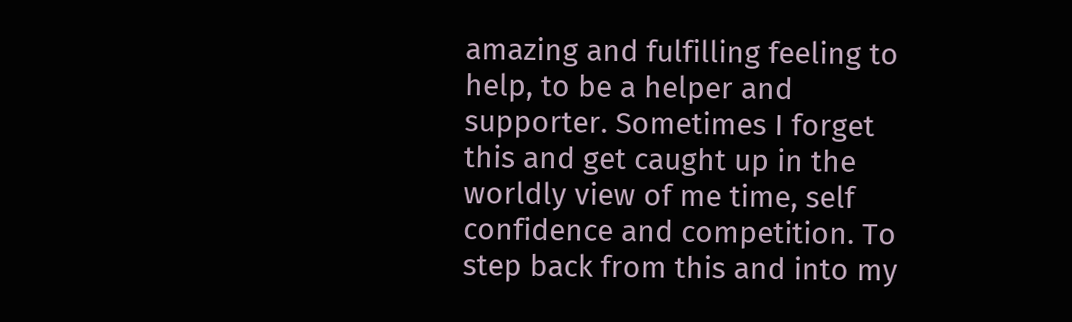amazing and fulfilling feeling to help, to be a helper and supporter. Sometimes I forget this and get caught up in the worldly view of me time, self confidence and competition. To step back from this and into my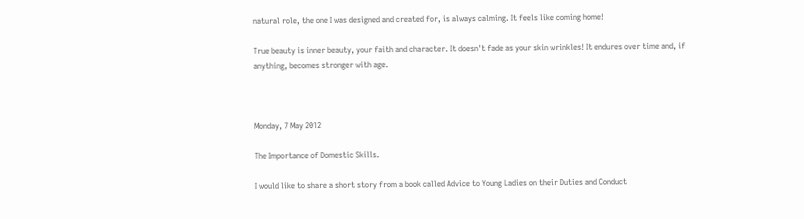natural role, the one I was designed and created for, is always calming. It feels like coming home!

True beauty is inner beauty, your faith and character. It doesn't fade as your skin wrinkles! It endures over time and, if anything, becomes stronger with age.



Monday, 7 May 2012

The Importance of Domestic Skills.

I would like to share a short story from a book called Advice to Young Ladies on their Duties and Conduct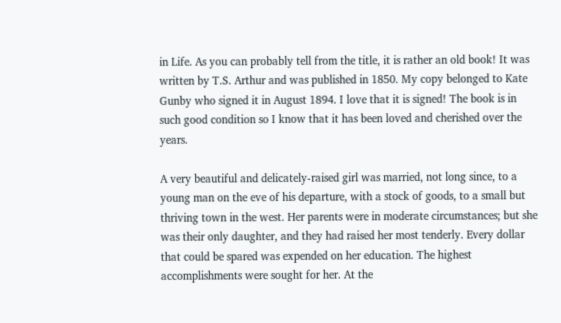in Life. As you can probably tell from the title, it is rather an old book! It was written by T.S. Arthur and was published in 1850. My copy belonged to Kate Gunby who signed it in August 1894. I love that it is signed! The book is in such good condition so I know that it has been loved and cherished over the years.

A very beautiful and delicately-raised girl was married, not long since, to a young man on the eve of his departure, with a stock of goods, to a small but thriving town in the west. Her parents were in moderate circumstances; but she was their only daughter, and they had raised her most tenderly. Every dollar that could be spared was expended on her education. The highest accomplishments were sought for her. At the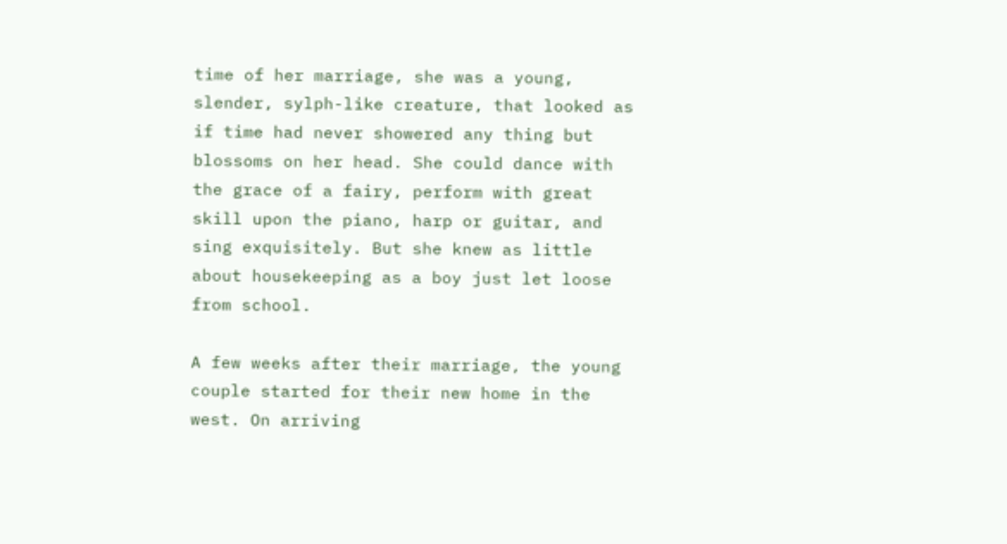time of her marriage, she was a young, slender, sylph-like creature, that looked as if time had never showered any thing but blossoms on her head. She could dance with the grace of a fairy, perform with great skill upon the piano, harp or guitar, and sing exquisitely. But she knew as little about housekeeping as a boy just let loose from school.

A few weeks after their marriage, the young couple started for their new home in the west. On arriving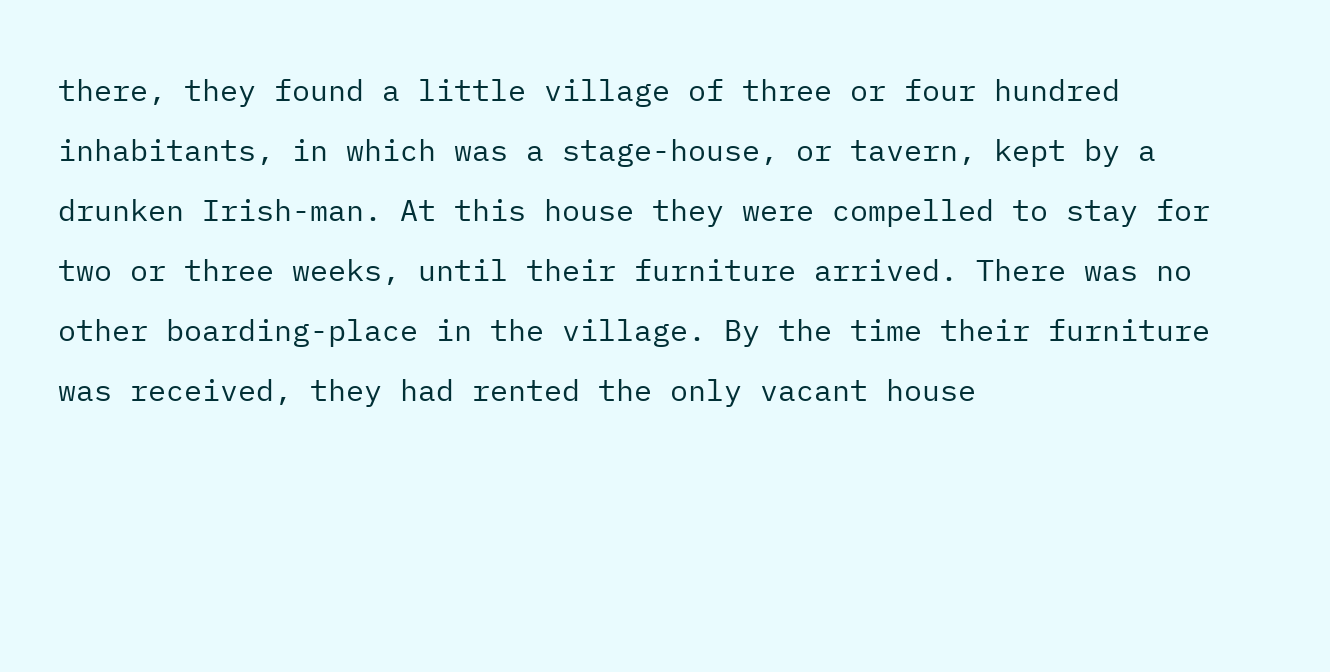there, they found a little village of three or four hundred inhabitants, in which was a stage-house, or tavern, kept by a drunken Irish-man. At this house they were compelled to stay for two or three weeks, until their furniture arrived. There was no other boarding-place in the village. By the time their furniture was received, they had rented the only vacant house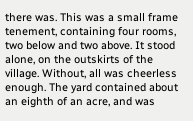there was. This was a small frame tenement, containing four rooms, two below and two above. It stood alone, on the outskirts of the village. Without, all was cheerless enough. The yard contained about an eighth of an acre, and was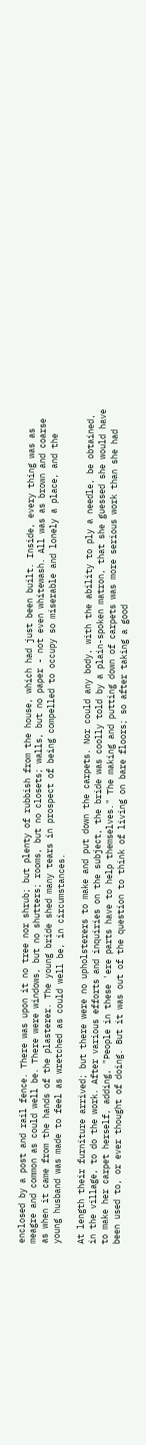enclosed by a post and rail fence. There was upon it no tree nor shrub; but plenty of rubbish from the house, which had just been built. Inside, every thing was as meagre and common as could well be. There were windows, but no shutters; rooms, but no closets; walls, but no paper - not even whitewash. All was as brown and coarse as when it came from the hands of the plasterer. The young bride shed many tears in prospect of being compelled to occupy so miserable and lonely a place, and the young husband was made to feel as wretched as could well be, in circumstances.

At length their furniture arrived; but there were no upholsterers to make and put down the carpets. Nor could any body, with the ability to ply a needle, be obtained, in the village, to do the work. After various efforts and inquiries on the subject, the bride was coolly told by a plain-spoken matron, that she guessed she would have to make her carpet herself, adding, "People in these 'ere parts have to help themselves." The making and putting down of carpets was more serious work than she had been used to, or ever thought of doing. But it was out of the question to think of living on bare floors; so after taking a good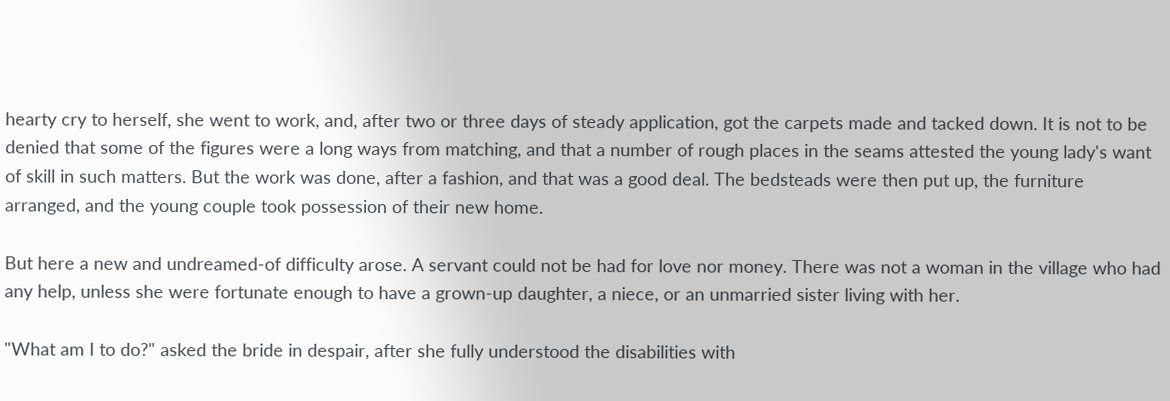hearty cry to herself, she went to work, and, after two or three days of steady application, got the carpets made and tacked down. It is not to be denied that some of the figures were a long ways from matching, and that a number of rough places in the seams attested the young lady's want of skill in such matters. But the work was done, after a fashion, and that was a good deal. The bedsteads were then put up, the furniture arranged, and the young couple took possession of their new home.

But here a new and undreamed-of difficulty arose. A servant could not be had for love nor money. There was not a woman in the village who had any help, unless she were fortunate enough to have a grown-up daughter, a niece, or an unmarried sister living with her.

"What am I to do?" asked the bride in despair, after she fully understood the disabilities with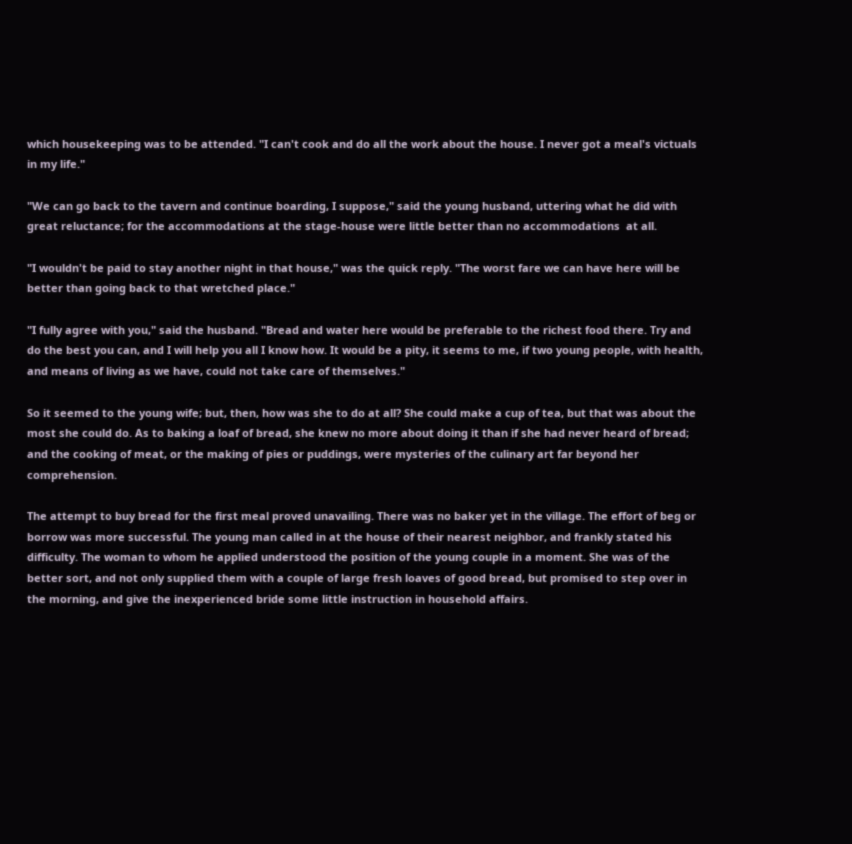which housekeeping was to be attended. "I can't cook and do all the work about the house. I never got a meal's victuals in my life."

"We can go back to the tavern and continue boarding, I suppose," said the young husband, uttering what he did with great reluctance; for the accommodations at the stage-house were little better than no accommodations  at all.

"I wouldn't be paid to stay another night in that house," was the quick reply. "The worst fare we can have here will be better than going back to that wretched place."

"I fully agree with you," said the husband. "Bread and water here would be preferable to the richest food there. Try and do the best you can, and I will help you all I know how. It would be a pity, it seems to me, if two young people, with health, and means of living as we have, could not take care of themselves."

So it seemed to the young wife; but, then, how was she to do at all? She could make a cup of tea, but that was about the most she could do. As to baking a loaf of bread, she knew no more about doing it than if she had never heard of bread; and the cooking of meat, or the making of pies or puddings, were mysteries of the culinary art far beyond her comprehension.

The attempt to buy bread for the first meal proved unavailing. There was no baker yet in the village. The effort of beg or borrow was more successful. The young man called in at the house of their nearest neighbor, and frankly stated his difficulty. The woman to whom he applied understood the position of the young couple in a moment. She was of the better sort, and not only supplied them with a couple of large fresh loaves of good bread, but promised to step over in the morning, and give the inexperienced bride some little instruction in household affairs.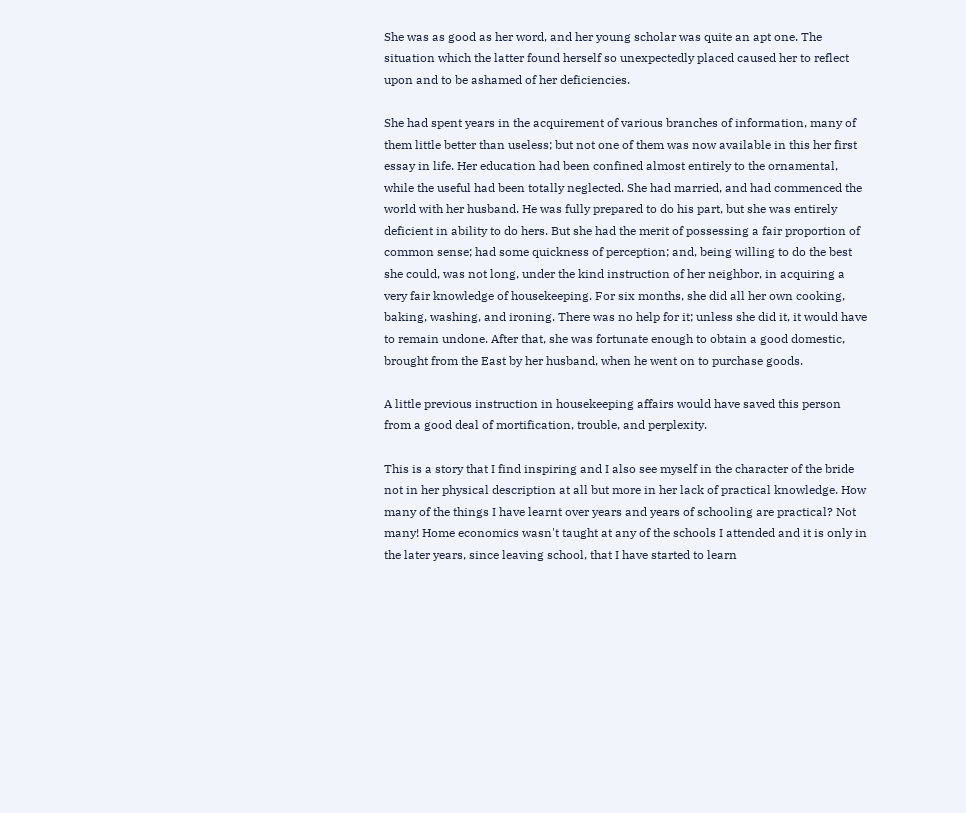She was as good as her word, and her young scholar was quite an apt one. The situation which the latter found herself so unexpectedly placed caused her to reflect upon and to be ashamed of her deficiencies.

She had spent years in the acquirement of various branches of information, many of them little better than useless; but not one of them was now available in this her first essay in life. Her education had been confined almost entirely to the ornamental, while the useful had been totally neglected. She had married, and had commenced the world with her husband. He was fully prepared to do his part, but she was entirely deficient in ability to do hers. But she had the merit of possessing a fair proportion of common sense; had some quickness of perception; and, being willing to do the best she could, was not long, under the kind instruction of her neighbor, in acquiring a very fair knowledge of housekeeping. For six months, she did all her own cooking, baking, washing, and ironing. There was no help for it; unless she did it, it would have to remain undone. After that, she was fortunate enough to obtain a good domestic, brought from the East by her husband, when he went on to purchase goods.

A little previous instruction in housekeeping affairs would have saved this person from a good deal of mortification, trouble, and perplexity.

This is a story that I find inspiring and I also see myself in the character of the bride not in her physical description at all but more in her lack of practical knowledge. How many of the things I have learnt over years and years of schooling are practical? Not many! Home economics wasn't taught at any of the schools I attended and it is only in the later years, since leaving school, that I have started to learn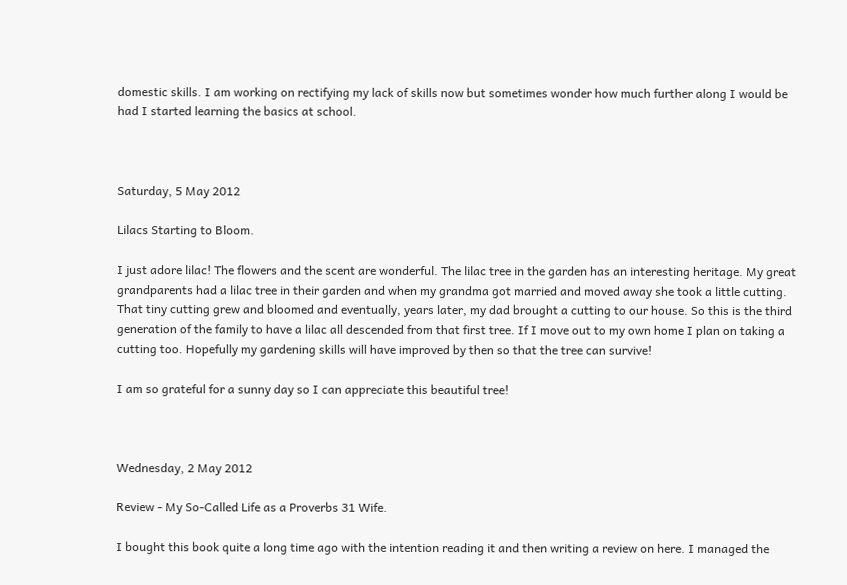domestic skills. I am working on rectifying my lack of skills now but sometimes wonder how much further along I would be had I started learning the basics at school.



Saturday, 5 May 2012

Lilacs Starting to Bloom.

I just adore lilac! The flowers and the scent are wonderful. The lilac tree in the garden has an interesting heritage. My great grandparents had a lilac tree in their garden and when my grandma got married and moved away she took a little cutting. That tiny cutting grew and bloomed and eventually, years later, my dad brought a cutting to our house. So this is the third generation of the family to have a lilac all descended from that first tree. If I move out to my own home I plan on taking a cutting too. Hopefully my gardening skills will have improved by then so that the tree can survive!

I am so grateful for a sunny day so I can appreciate this beautiful tree!



Wednesday, 2 May 2012

Review - My So-Called Life as a Proverbs 31 Wife.

I bought this book quite a long time ago with the intention reading it and then writing a review on here. I managed the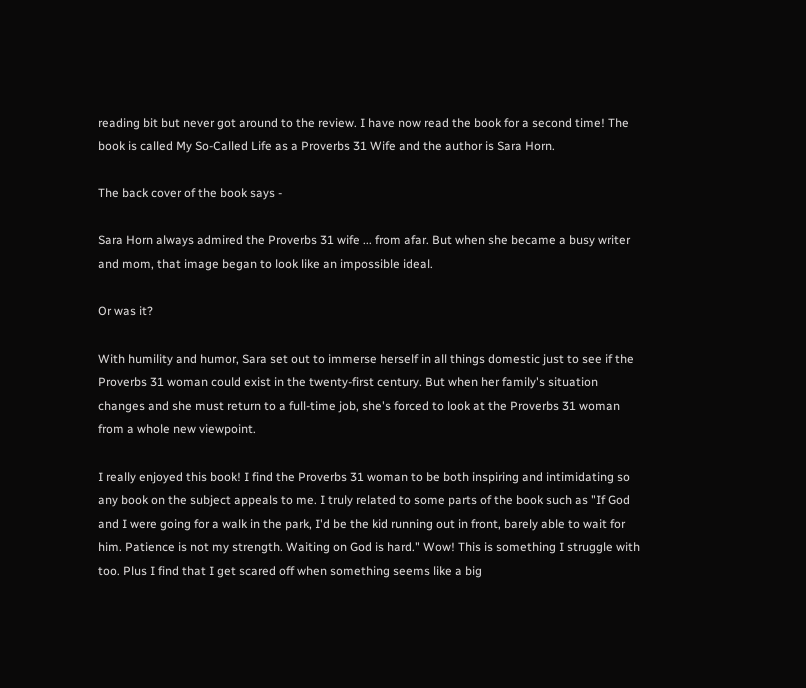reading bit but never got around to the review. I have now read the book for a second time! The book is called My So-Called Life as a Proverbs 31 Wife and the author is Sara Horn.

The back cover of the book says -

Sara Horn always admired the Proverbs 31 wife ... from afar. But when she became a busy writer and mom, that image began to look like an impossible ideal.

Or was it?

With humility and humor, Sara set out to immerse herself in all things domestic just to see if the Proverbs 31 woman could exist in the twenty-first century. But when her family's situation changes and she must return to a full-time job, she's forced to look at the Proverbs 31 woman from a whole new viewpoint.

I really enjoyed this book! I find the Proverbs 31 woman to be both inspiring and intimidating so any book on the subject appeals to me. I truly related to some parts of the book such as "If God and I were going for a walk in the park, I'd be the kid running out in front, barely able to wait for him. Patience is not my strength. Waiting on God is hard." Wow! This is something I struggle with too. Plus I find that I get scared off when something seems like a big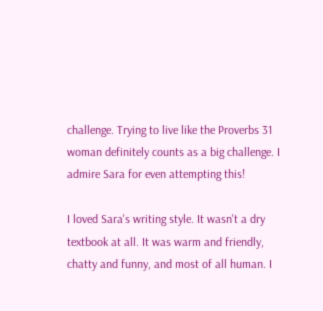challenge. Trying to live like the Proverbs 31 woman definitely counts as a big challenge. I admire Sara for even attempting this!

I loved Sara's writing style. It wasn't a dry textbook at all. It was warm and friendly, chatty and funny, and most of all human. I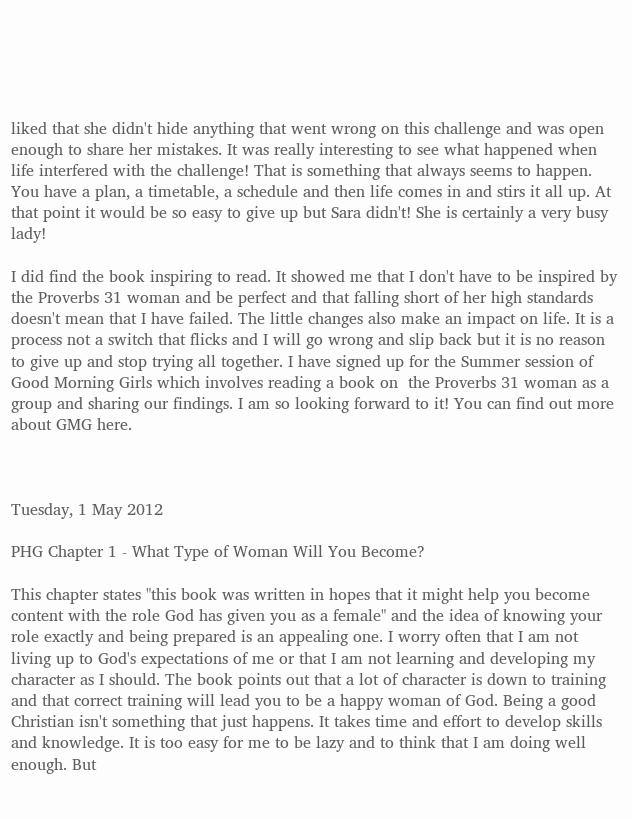liked that she didn't hide anything that went wrong on this challenge and was open enough to share her mistakes. It was really interesting to see what happened when life interfered with the challenge! That is something that always seems to happen. You have a plan, a timetable, a schedule and then life comes in and stirs it all up. At that point it would be so easy to give up but Sara didn't! She is certainly a very busy lady!

I did find the book inspiring to read. It showed me that I don't have to be inspired by the Proverbs 31 woman and be perfect and that falling short of her high standards doesn't mean that I have failed. The little changes also make an impact on life. It is a process not a switch that flicks and I will go wrong and slip back but it is no reason to give up and stop trying all together. I have signed up for the Summer session of Good Morning Girls which involves reading a book on  the Proverbs 31 woman as a group and sharing our findings. I am so looking forward to it! You can find out more about GMG here.



Tuesday, 1 May 2012

PHG Chapter 1 - What Type of Woman Will You Become?

This chapter states "this book was written in hopes that it might help you become content with the role God has given you as a female" and the idea of knowing your role exactly and being prepared is an appealing one. I worry often that I am not living up to God's expectations of me or that I am not learning and developing my character as I should. The book points out that a lot of character is down to training and that correct training will lead you to be a happy woman of God. Being a good Christian isn't something that just happens. It takes time and effort to develop skills and knowledge. It is too easy for me to be lazy and to think that I am doing well enough. But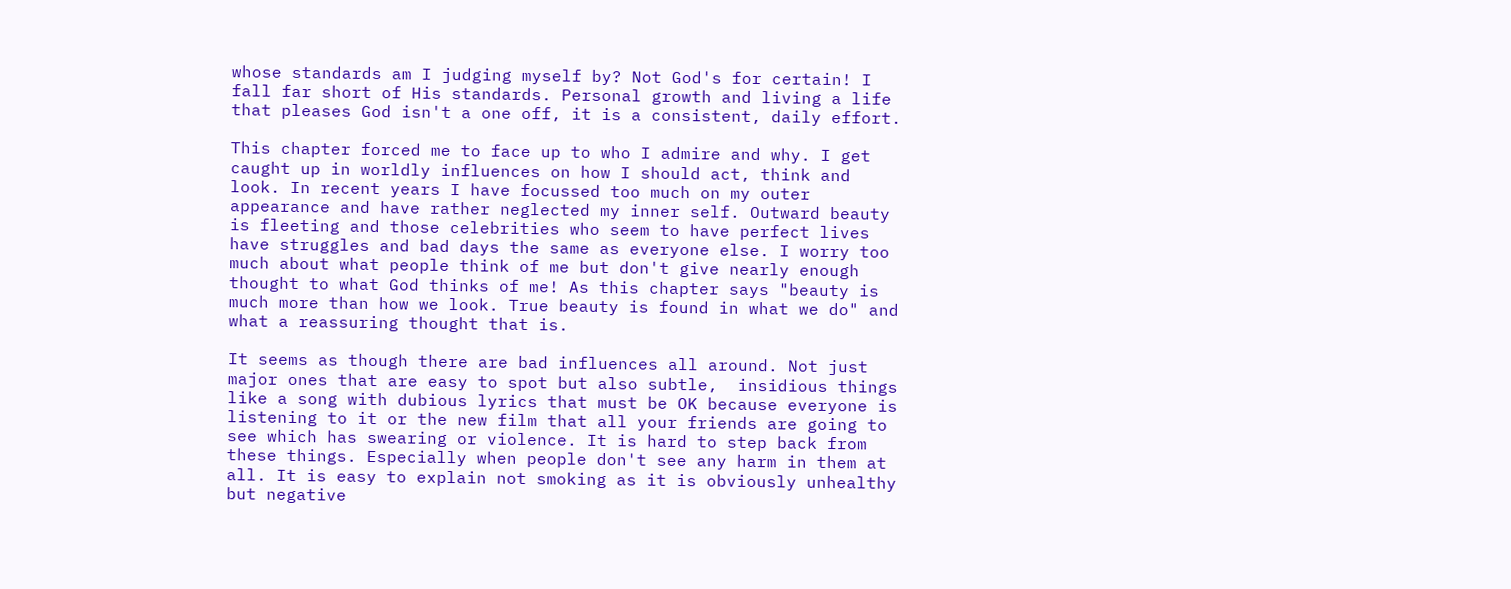whose standards am I judging myself by? Not God's for certain! I fall far short of His standards. Personal growth and living a life that pleases God isn't a one off, it is a consistent, daily effort.

This chapter forced me to face up to who I admire and why. I get caught up in worldly influences on how I should act, think and look. In recent years I have focussed too much on my outer appearance and have rather neglected my inner self. Outward beauty is fleeting and those celebrities who seem to have perfect lives have struggles and bad days the same as everyone else. I worry too much about what people think of me but don't give nearly enough thought to what God thinks of me! As this chapter says "beauty is much more than how we look. True beauty is found in what we do" and what a reassuring thought that is.

It seems as though there are bad influences all around. Not just major ones that are easy to spot but also subtle,  insidious things like a song with dubious lyrics that must be OK because everyone is listening to it or the new film that all your friends are going to see which has swearing or violence. It is hard to step back from these things. Especially when people don't see any harm in them at all. It is easy to explain not smoking as it is obviously unhealthy but negative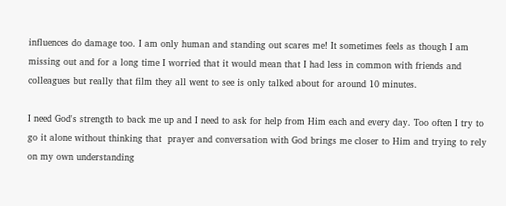influences do damage too. I am only human and standing out scares me! It sometimes feels as though I am missing out and for a long time I worried that it would mean that I had less in common with friends and colleagues but really that film they all went to see is only talked about for around 10 minutes.

I need God's strength to back me up and I need to ask for help from Him each and every day. Too often I try to go it alone without thinking that  prayer and conversation with God brings me closer to Him and trying to rely on my own understanding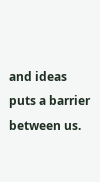and ideas puts a barrier between us.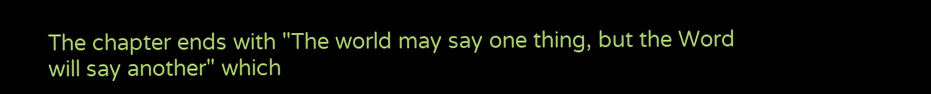The chapter ends with "The world may say one thing, but the Word will say another" which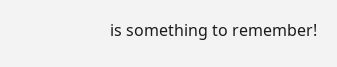is something to remember!